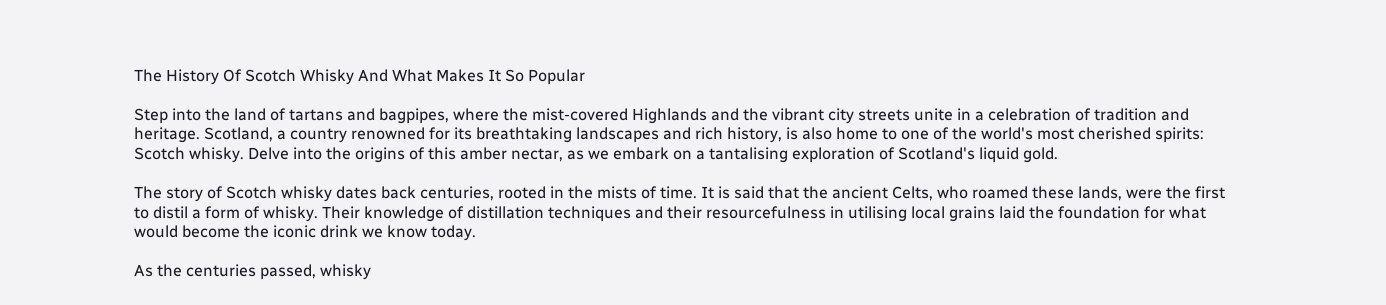The History Of Scotch Whisky And What Makes It So Popular

Step into the land of tartans and bagpipes, where the mist-covered Highlands and the vibrant city streets unite in a celebration of tradition and heritage. Scotland, a country renowned for its breathtaking landscapes and rich history, is also home to one of the world's most cherished spirits: Scotch whisky. Delve into the origins of this amber nectar, as we embark on a tantalising exploration of Scotland's liquid gold.

The story of Scotch whisky dates back centuries, rooted in the mists of time. It is said that the ancient Celts, who roamed these lands, were the first to distil a form of whisky. Their knowledge of distillation techniques and their resourcefulness in utilising local grains laid the foundation for what would become the iconic drink we know today.

As the centuries passed, whisky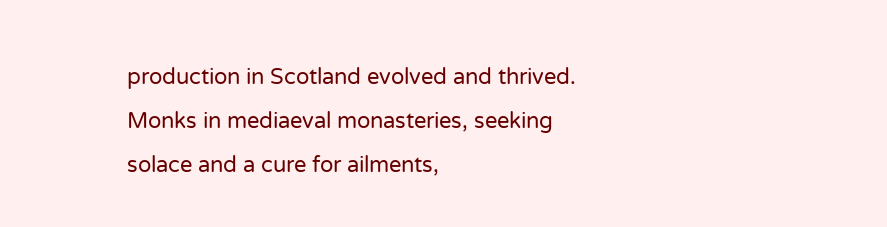production in Scotland evolved and thrived. Monks in mediaeval monasteries, seeking solace and a cure for ailments,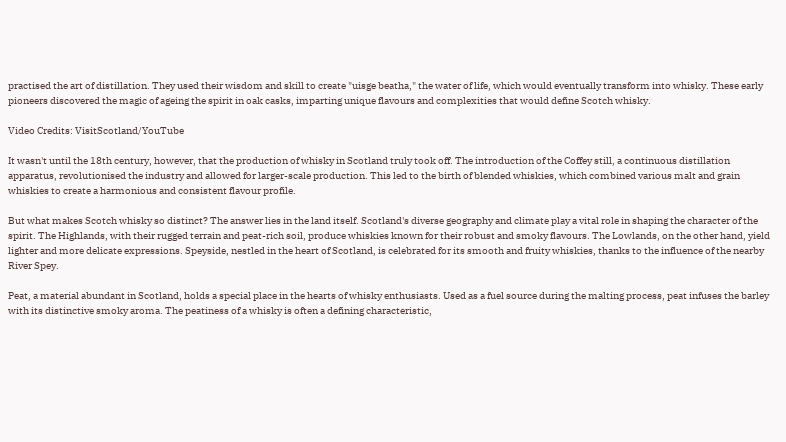practised the art of distillation. They used their wisdom and skill to create "uisge beatha," the water of life, which would eventually transform into whisky. These early pioneers discovered the magic of ageing the spirit in oak casks, imparting unique flavours and complexities that would define Scotch whisky.

Video Credits: VisitScotland/YouTube

It wasn't until the 18th century, however, that the production of whisky in Scotland truly took off. The introduction of the Coffey still, a continuous distillation apparatus, revolutionised the industry and allowed for larger-scale production. This led to the birth of blended whiskies, which combined various malt and grain whiskies to create a harmonious and consistent flavour profile.

But what makes Scotch whisky so distinct? The answer lies in the land itself. Scotland's diverse geography and climate play a vital role in shaping the character of the spirit. The Highlands, with their rugged terrain and peat-rich soil, produce whiskies known for their robust and smoky flavours. The Lowlands, on the other hand, yield lighter and more delicate expressions. Speyside, nestled in the heart of Scotland, is celebrated for its smooth and fruity whiskies, thanks to the influence of the nearby River Spey.

Peat, a material abundant in Scotland, holds a special place in the hearts of whisky enthusiasts. Used as a fuel source during the malting process, peat infuses the barley with its distinctive smoky aroma. The peatiness of a whisky is often a defining characteristic,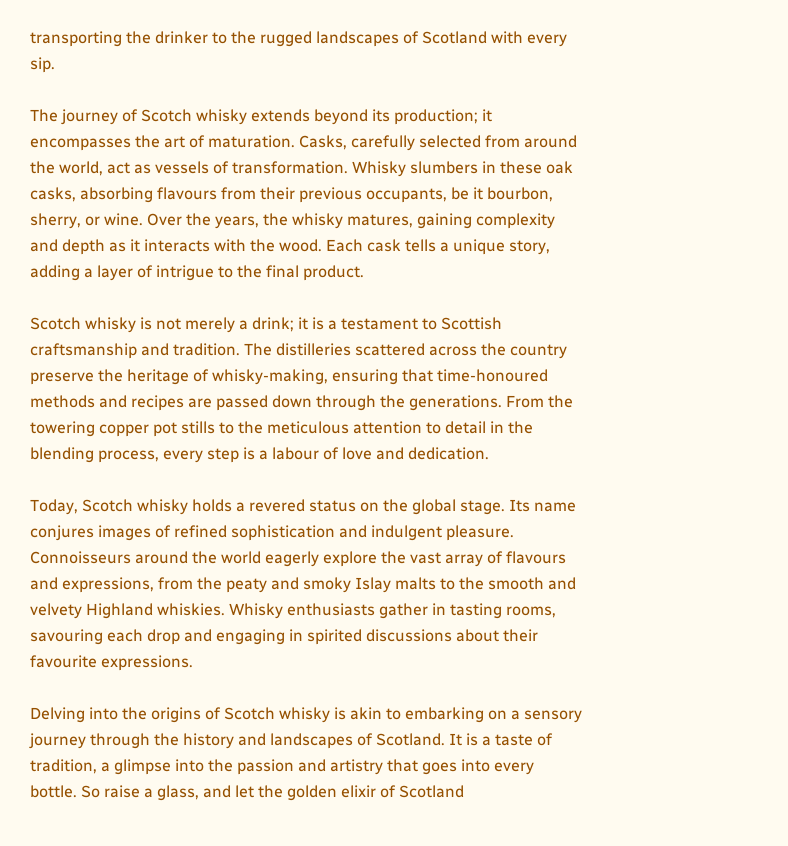transporting the drinker to the rugged landscapes of Scotland with every sip.

The journey of Scotch whisky extends beyond its production; it encompasses the art of maturation. Casks, carefully selected from around the world, act as vessels of transformation. Whisky slumbers in these oak casks, absorbing flavours from their previous occupants, be it bourbon, sherry, or wine. Over the years, the whisky matures, gaining complexity and depth as it interacts with the wood. Each cask tells a unique story, adding a layer of intrigue to the final product.

Scotch whisky is not merely a drink; it is a testament to Scottish craftsmanship and tradition. The distilleries scattered across the country preserve the heritage of whisky-making, ensuring that time-honoured methods and recipes are passed down through the generations. From the towering copper pot stills to the meticulous attention to detail in the blending process, every step is a labour of love and dedication.

Today, Scotch whisky holds a revered status on the global stage. Its name conjures images of refined sophistication and indulgent pleasure. Connoisseurs around the world eagerly explore the vast array of flavours and expressions, from the peaty and smoky Islay malts to the smooth and velvety Highland whiskies. Whisky enthusiasts gather in tasting rooms, savouring each drop and engaging in spirited discussions about their favourite expressions.

Delving into the origins of Scotch whisky is akin to embarking on a sensory journey through the history and landscapes of Scotland. It is a taste of tradition, a glimpse into the passion and artistry that goes into every bottle. So raise a glass, and let the golden elixir of Scotland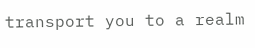transport you to a realm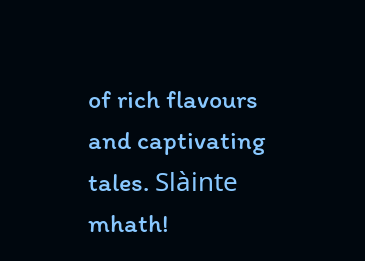of rich flavours and captivating tales. Slàinte mhath!